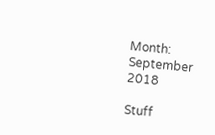Month: September 2018

Stuff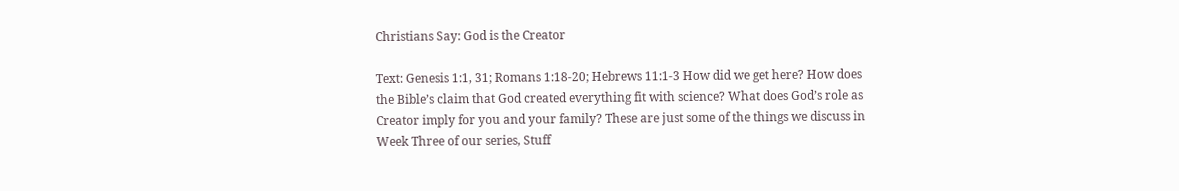Christians Say: God is the Creator

Text: Genesis 1:1, 31; Romans 1:18-20; Hebrews 11:1-3 How did we get here? How does the Bible’s claim that God created everything fit with science? What does God’s role as Creator imply for you and your family? These are just some of the things we discuss in Week Three of our series, Stuff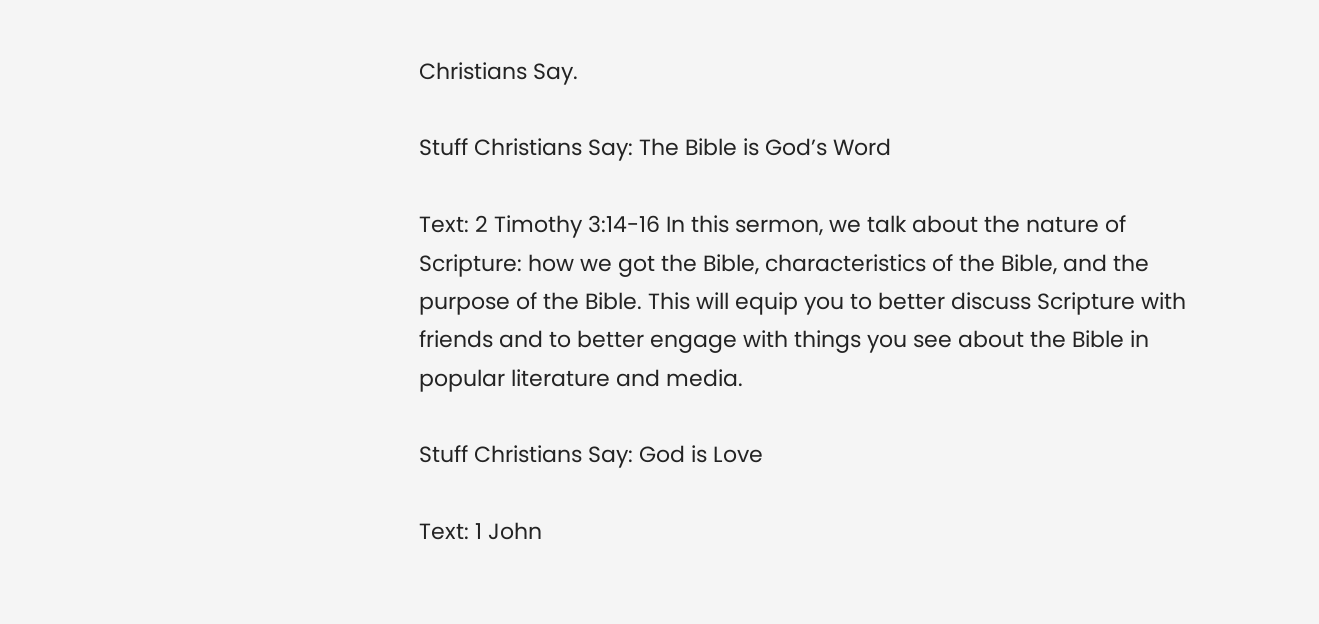Christians Say.

Stuff Christians Say: The Bible is God’s Word

Text: 2 Timothy 3:14-16 In this sermon, we talk about the nature of Scripture: how we got the Bible, characteristics of the Bible, and the purpose of the Bible. This will equip you to better discuss Scripture with friends and to better engage with things you see about the Bible in popular literature and media.

Stuff Christians Say: God is Love

Text: 1 John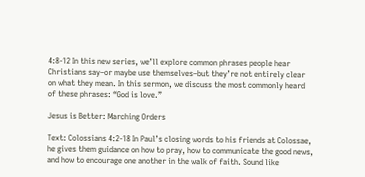4:8-12 In this new series, we’ll explore common phrases people hear Christians say–or maybe use themselves–but they’re not entirely clear on what they mean. In this sermon, we discuss the most commonly heard of these phrases: “God is love.”

Jesus is Better: Marching Orders

Text: Colossians 4:2-18 In Paul’s closing words to his friends at Colossae, he gives them guidance on how to pray, how to communicate the good news, and how to encourage one another in the walk of faith. Sound like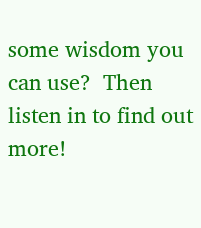some wisdom you can use?  Then listen in to find out more!